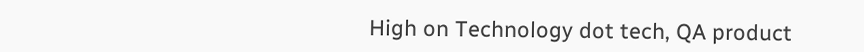High on Technology dot tech, QA product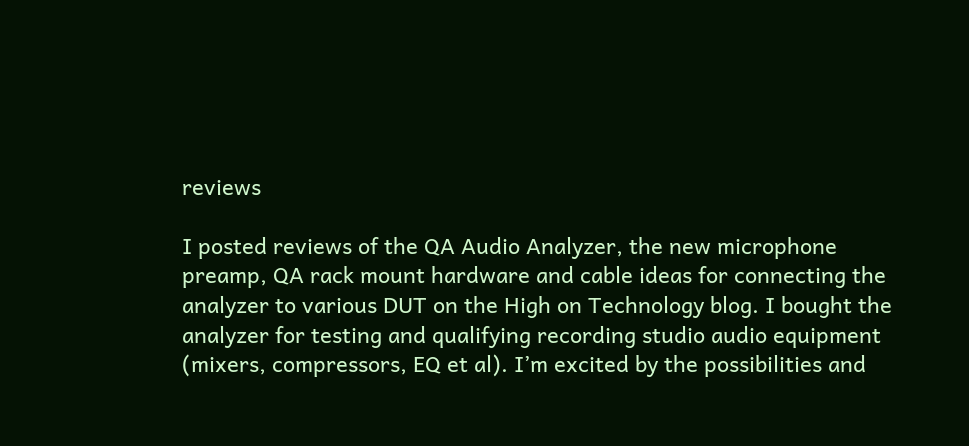reviews

I posted reviews of the QA Audio Analyzer, the new microphone preamp, QA rack mount hardware and cable ideas for connecting the analyzer to various DUT on the High on Technology blog. I bought the analyzer for testing and qualifying recording studio audio equipment (mixers, compressors, EQ et al). I’m excited by the possibilities and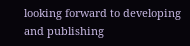looking forward to developing and publishing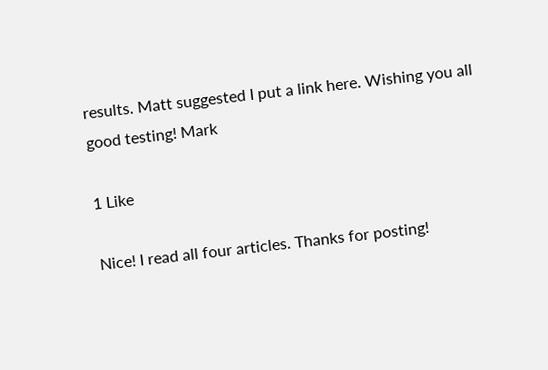results. Matt suggested I put a link here. Wishing you all good testing! Mark

1 Like

Nice! I read all four articles. Thanks for posting!